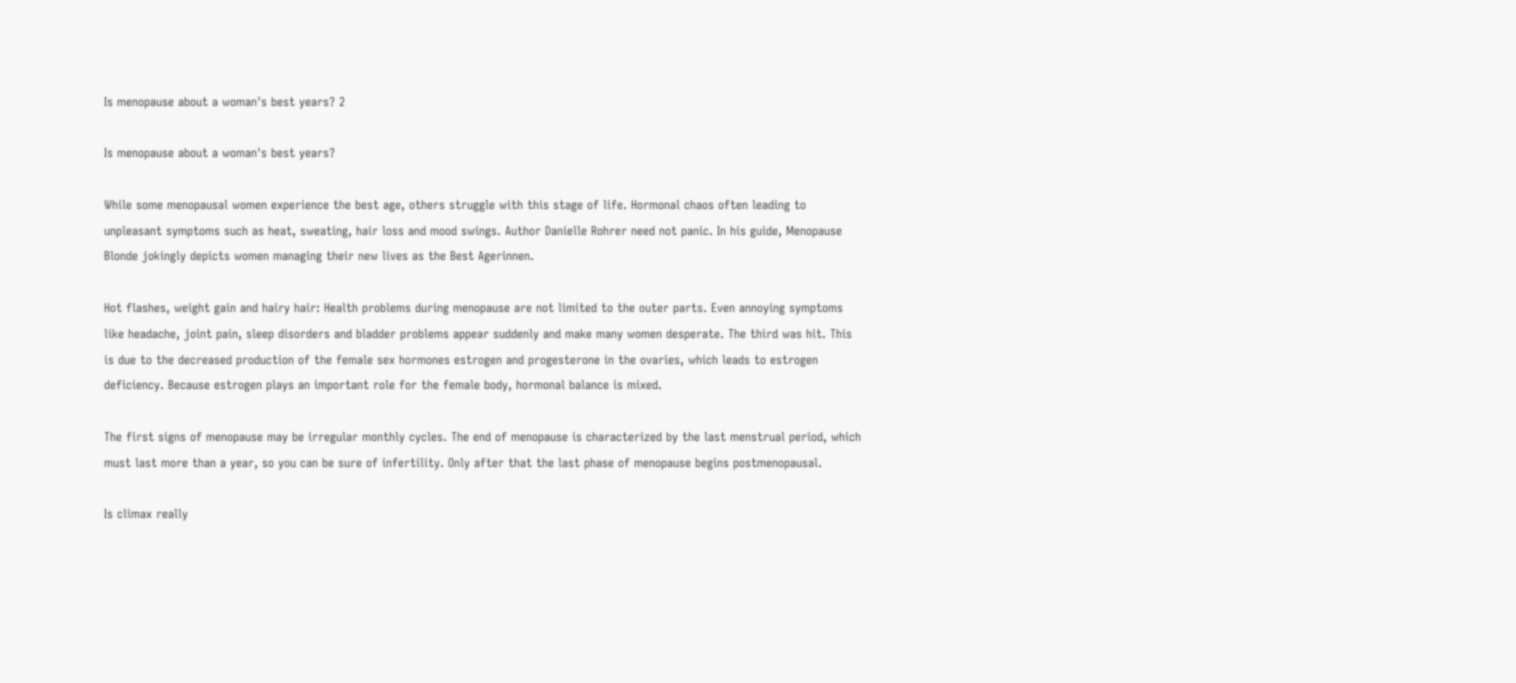Is menopause about a woman's best years? 2

Is menopause about a woman's best years?

While some menopausal women experience the best age, others struggle with this stage of life. Hormonal chaos often leading to unpleasant symptoms such as heat, sweating, hair loss and mood swings. Author Danielle Rohrer need not panic. In his guide, Menopause Blonde jokingly depicts women managing their new lives as the Best Agerinnen.

Hot flashes, weight gain and hairy hair: Health problems during menopause are not limited to the outer parts. Even annoying symptoms like headache, joint pain, sleep disorders and bladder problems appear suddenly and make many women desperate. The third was hit. This is due to the decreased production of the female sex hormones estrogen and progesterone in the ovaries, which leads to estrogen deficiency. Because estrogen plays an important role for the female body, hormonal balance is mixed.

The first signs of menopause may be irregular monthly cycles. The end of menopause is characterized by the last menstrual period, which must last more than a year, so you can be sure of infertility. Only after that the last phase of menopause begins postmenopausal.

Is climax really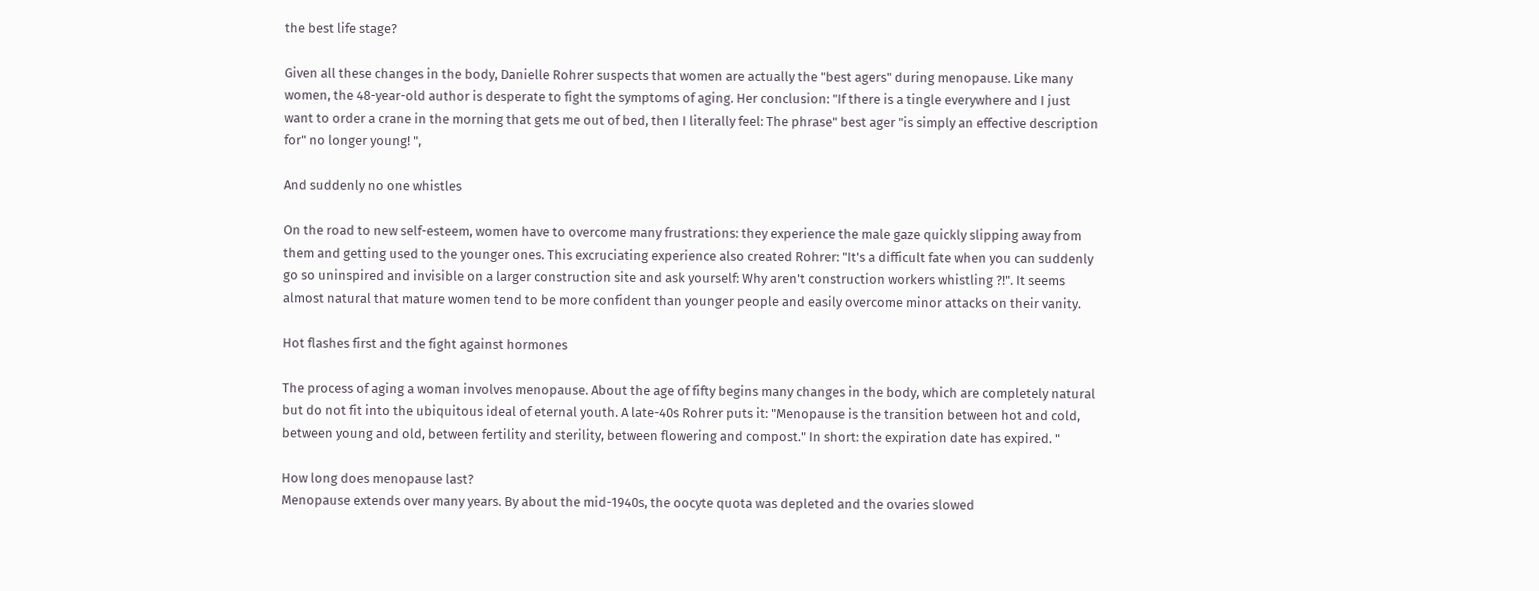the best life stage?

Given all these changes in the body, Danielle Rohrer suspects that women are actually the "best agers" during menopause. Like many women, the 48-year-old author is desperate to fight the symptoms of aging. Her conclusion: "If there is a tingle everywhere and I just want to order a crane in the morning that gets me out of bed, then I literally feel: The phrase" best ager "is simply an effective description for" no longer young! ",

And suddenly no one whistles

On the road to new self-esteem, women have to overcome many frustrations: they experience the male gaze quickly slipping away from them and getting used to the younger ones. This excruciating experience also created Rohrer: "It's a difficult fate when you can suddenly go so uninspired and invisible on a larger construction site and ask yourself: Why aren't construction workers whistling ?!". It seems almost natural that mature women tend to be more confident than younger people and easily overcome minor attacks on their vanity.

Hot flashes first and the fight against hormones

The process of aging a woman involves menopause. About the age of fifty begins many changes in the body, which are completely natural but do not fit into the ubiquitous ideal of eternal youth. A late-40s Rohrer puts it: "Menopause is the transition between hot and cold, between young and old, between fertility and sterility, between flowering and compost." In short: the expiration date has expired. "

How long does menopause last?
Menopause extends over many years. By about the mid-1940s, the oocyte quota was depleted and the ovaries slowed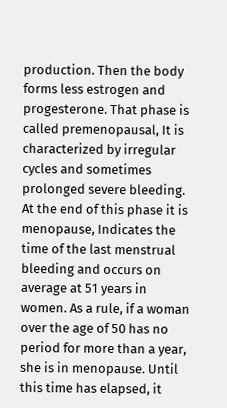production. Then the body forms less estrogen and progesterone. That phase is called premenopausal, It is characterized by irregular cycles and sometimes prolonged severe bleeding. At the end of this phase it is menopause, Indicates the time of the last menstrual bleeding and occurs on average at 51 years in women. As a rule, if a woman over the age of 50 has no period for more than a year, she is in menopause. Until this time has elapsed, it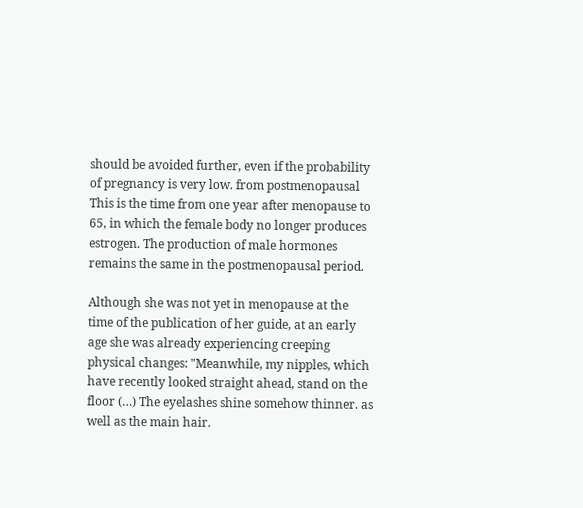should be avoided further, even if the probability of pregnancy is very low. from postmenopausal This is the time from one year after menopause to 65, in which the female body no longer produces estrogen. The production of male hormones remains the same in the postmenopausal period.

Although she was not yet in menopause at the time of the publication of her guide, at an early age she was already experiencing creeping physical changes: "Meanwhile, my nipples, which have recently looked straight ahead, stand on the floor (…) The eyelashes shine somehow thinner. as well as the main hair.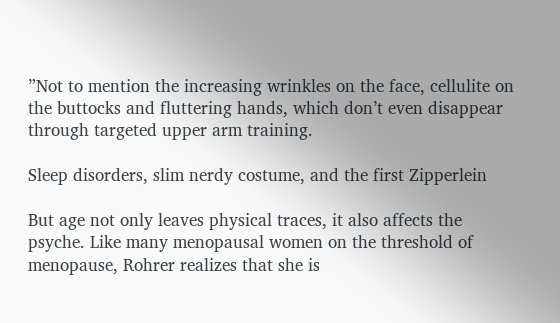”Not to mention the increasing wrinkles on the face, cellulite on the buttocks and fluttering hands, which don’t even disappear through targeted upper arm training.

Sleep disorders, slim nerdy costume, and the first Zipperlein

But age not only leaves physical traces, it also affects the psyche. Like many menopausal women on the threshold of menopause, Rohrer realizes that she is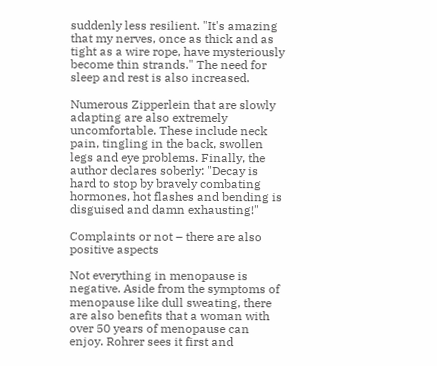suddenly less resilient. "It's amazing that my nerves, once as thick and as tight as a wire rope, have mysteriously become thin strands." The need for sleep and rest is also increased.

Numerous Zipperlein that are slowly adapting are also extremely uncomfortable. These include neck pain, tingling in the back, swollen legs and eye problems. Finally, the author declares soberly: "Decay is hard to stop by bravely combating hormones, hot flashes and bending is disguised and damn exhausting!"

Complaints or not – there are also positive aspects

Not everything in menopause is negative. Aside from the symptoms of menopause like dull sweating, there are also benefits that a woman with over 50 years of menopause can enjoy. Rohrer sees it first and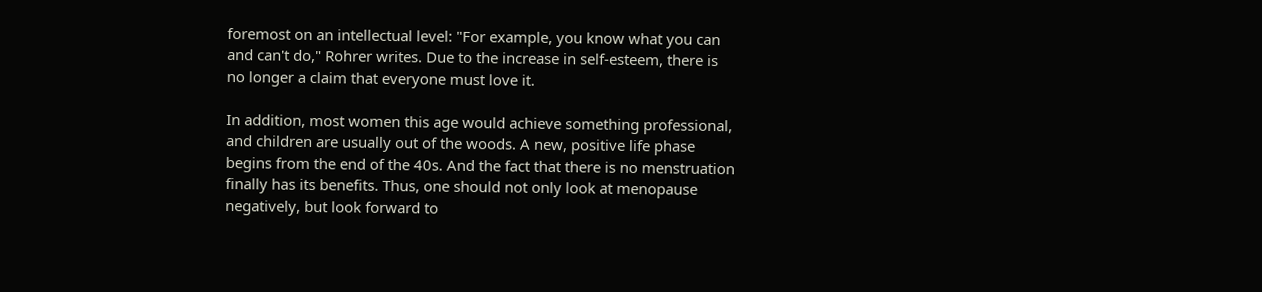foremost on an intellectual level: "For example, you know what you can and can't do," Rohrer writes. Due to the increase in self-esteem, there is no longer a claim that everyone must love it.

In addition, most women this age would achieve something professional, and children are usually out of the woods. A new, positive life phase begins from the end of the 40s. And the fact that there is no menstruation finally has its benefits. Thus, one should not only look at menopause negatively, but look forward to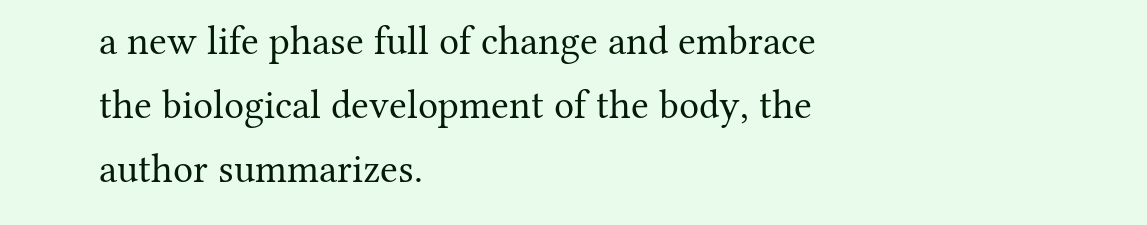a new life phase full of change and embrace the biological development of the body, the author summarizes.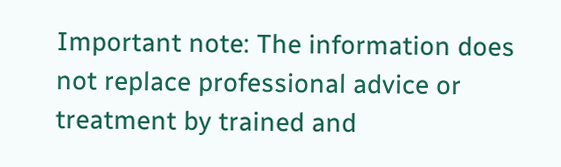Important note: The information does not replace professional advice or treatment by trained and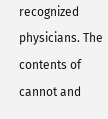recognized physicians. The contents of cannot and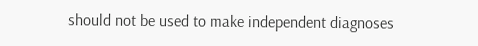should not be used to make independent diagnoses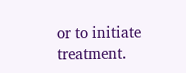or to initiate treatment.